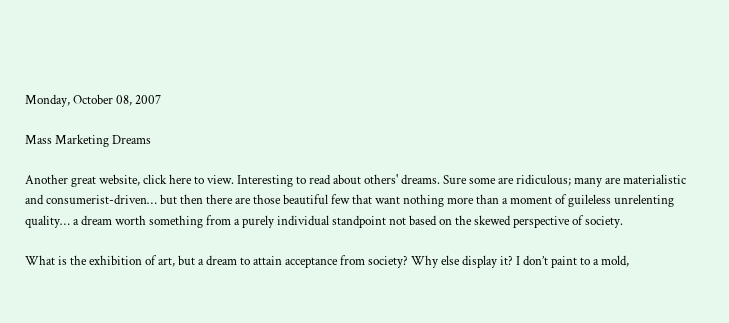Monday, October 08, 2007

Mass Marketing Dreams

Another great website, click here to view. Interesting to read about others' dreams. Sure some are ridiculous; many are materialistic and consumerist-driven… but then there are those beautiful few that want nothing more than a moment of guileless unrelenting quality… a dream worth something from a purely individual standpoint not based on the skewed perspective of society.

What is the exhibition of art, but a dream to attain acceptance from society? Why else display it? I don’t paint to a mold,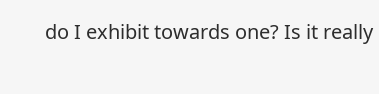do I exhibit towards one? Is it really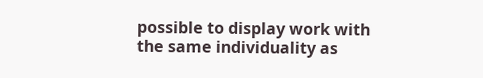possible to display work with the same individuality as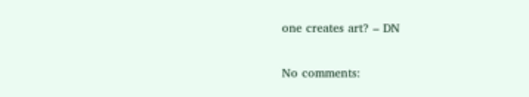one creates art? – DN

No comments: